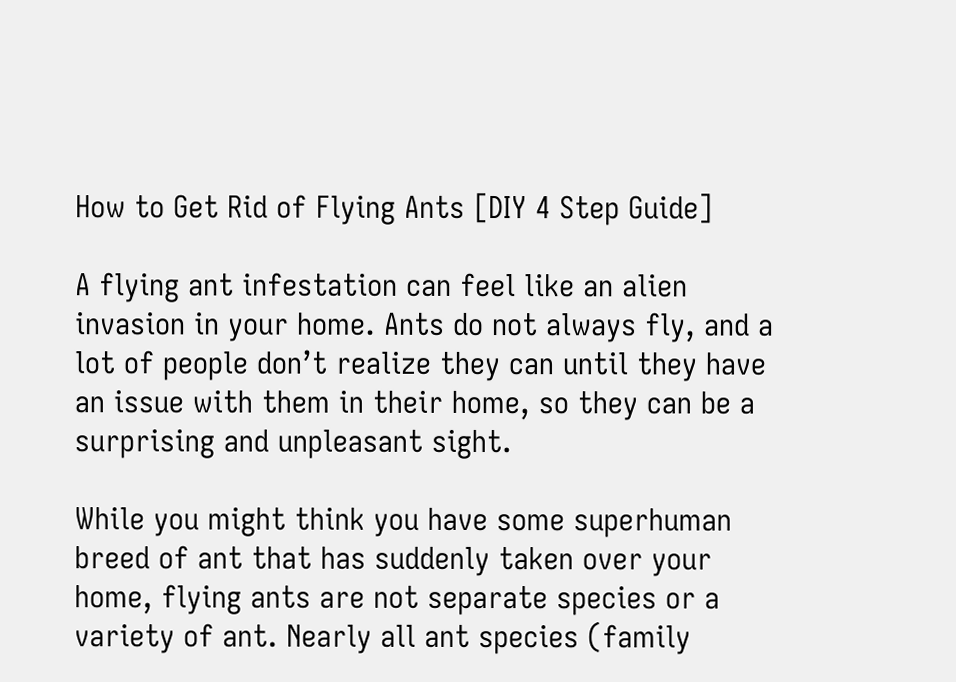How to Get Rid of Flying Ants [DIY 4 Step Guide]

A flying ant infestation can feel like an alien invasion in your home. Ants do not always fly, and a lot of people don’t realize they can until they have an issue with them in their home, so they can be a surprising and unpleasant sight.

While you might think you have some superhuman breed of ant that has suddenly taken over your home, flying ants are not separate species or a variety of ant. Nearly all ant species (family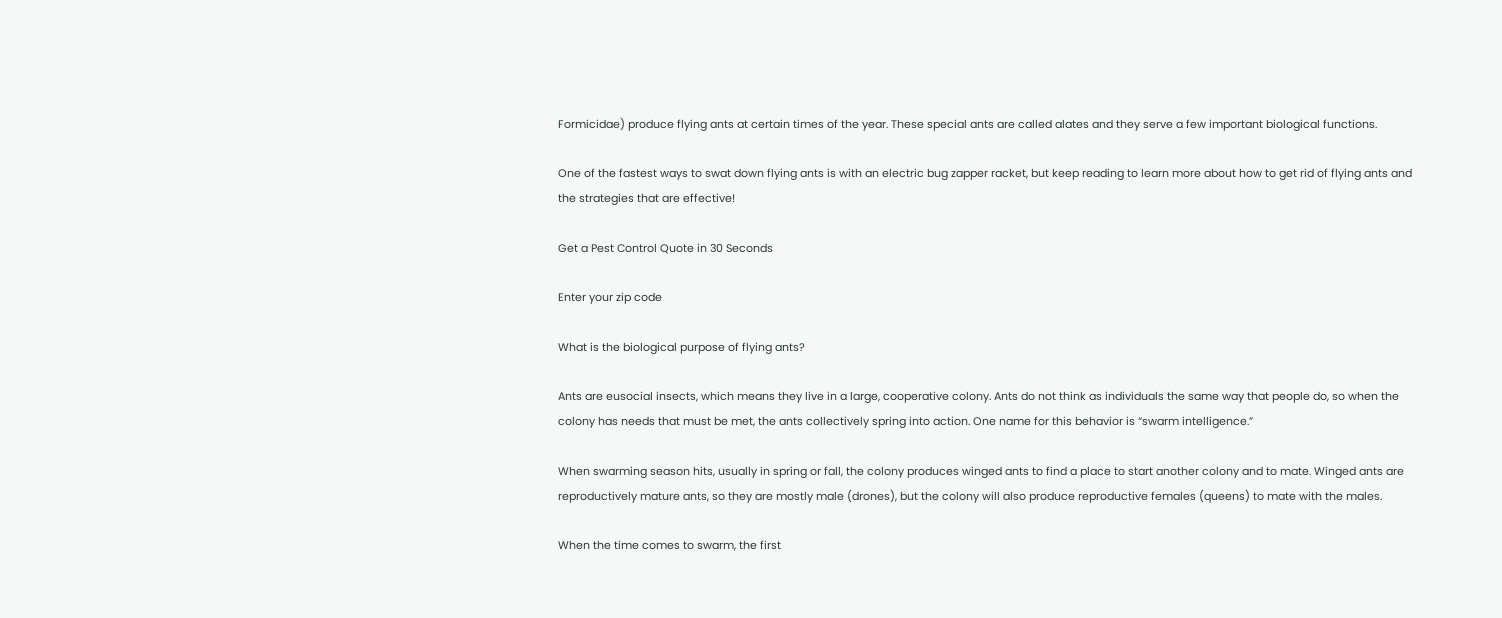Formicidae) produce flying ants at certain times of the year. These special ants are called alates and they serve a few important biological functions.

One of the fastest ways to swat down flying ants is with an electric bug zapper racket, but keep reading to learn more about how to get rid of flying ants and the strategies that are effective!

Get a Pest Control Quote in 30 Seconds

Enter your zip code

What is the biological purpose of flying ants?

Ants are eusocial insects, which means they live in a large, cooperative colony. Ants do not think as individuals the same way that people do, so when the colony has needs that must be met, the ants collectively spring into action. One name for this behavior is “swarm intelligence.”

When swarming season hits, usually in spring or fall, the colony produces winged ants to find a place to start another colony and to mate. Winged ants are reproductively mature ants, so they are mostly male (drones), but the colony will also produce reproductive females (queens) to mate with the males.

When the time comes to swarm, the first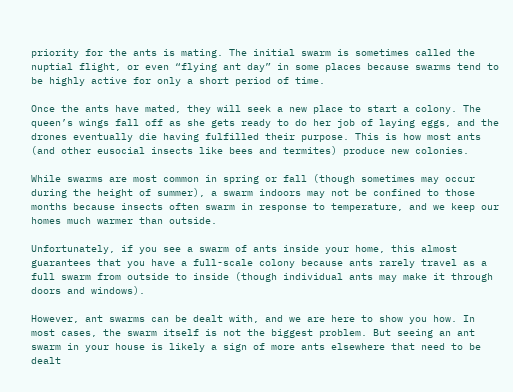priority for the ants is mating. The initial swarm is sometimes called the nuptial flight, or even “flying ant day” in some places because swarms tend to be highly active for only a short period of time.

Once the ants have mated, they will seek a new place to start a colony. The queen’s wings fall off as she gets ready to do her job of laying eggs, and the drones eventually die having fulfilled their purpose. This is how most ants (and other eusocial insects like bees and termites) produce new colonies.

While swarms are most common in spring or fall (though sometimes may occur during the height of summer), a swarm indoors may not be confined to those months because insects often swarm in response to temperature, and we keep our homes much warmer than outside.

Unfortunately, if you see a swarm of ants inside your home, this almost guarantees that you have a full-scale colony because ants rarely travel as a full swarm from outside to inside (though individual ants may make it through doors and windows).

However, ant swarms can be dealt with, and we are here to show you how. In most cases, the swarm itself is not the biggest problem. But seeing an ant swarm in your house is likely a sign of more ants elsewhere that need to be dealt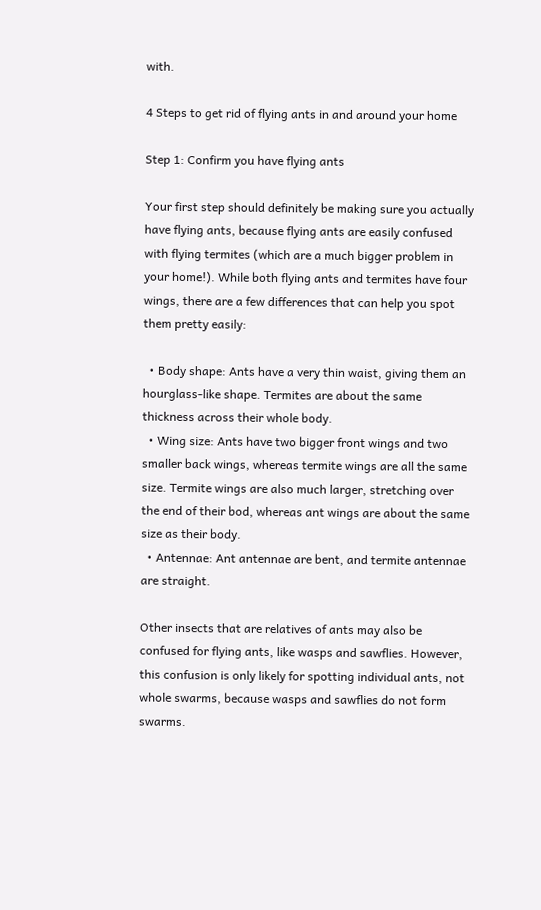with.

4 Steps to get rid of flying ants in and around your home

Step 1: Confirm you have flying ants

Your first step should definitely be making sure you actually have flying ants, because flying ants are easily confused with flying termites (which are a much bigger problem in your home!). While both flying ants and termites have four wings, there are a few differences that can help you spot them pretty easily:

  • Body shape: Ants have a very thin waist, giving them an hourglass-like shape. Termites are about the same thickness across their whole body.
  • Wing size: Ants have two bigger front wings and two smaller back wings, whereas termite wings are all the same size. Termite wings are also much larger, stretching over the end of their bod, whereas ant wings are about the same size as their body.
  • Antennae: Ant antennae are bent, and termite antennae are straight.

Other insects that are relatives of ants may also be confused for flying ants, like wasps and sawflies. However, this confusion is only likely for spotting individual ants, not whole swarms, because wasps and sawflies do not form swarms.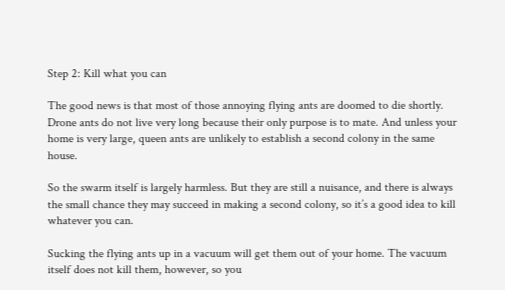Step 2: Kill what you can

The good news is that most of those annoying flying ants are doomed to die shortly. Drone ants do not live very long because their only purpose is to mate. And unless your home is very large, queen ants are unlikely to establish a second colony in the same house.

So the swarm itself is largely harmless. But they are still a nuisance, and there is always the small chance they may succeed in making a second colony, so it’s a good idea to kill whatever you can.

Sucking the flying ants up in a vacuum will get them out of your home. The vacuum itself does not kill them, however, so you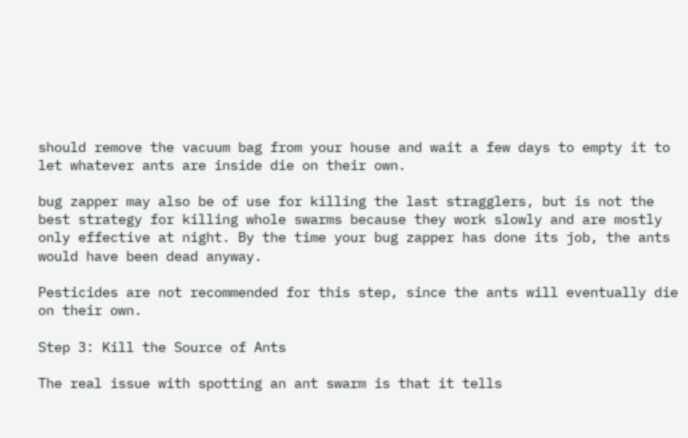should remove the vacuum bag from your house and wait a few days to empty it to let whatever ants are inside die on their own.

bug zapper may also be of use for killing the last stragglers, but is not the best strategy for killing whole swarms because they work slowly and are mostly only effective at night. By the time your bug zapper has done its job, the ants would have been dead anyway.

Pesticides are not recommended for this step, since the ants will eventually die on their own.

Step 3: Kill the Source of Ants

The real issue with spotting an ant swarm is that it tells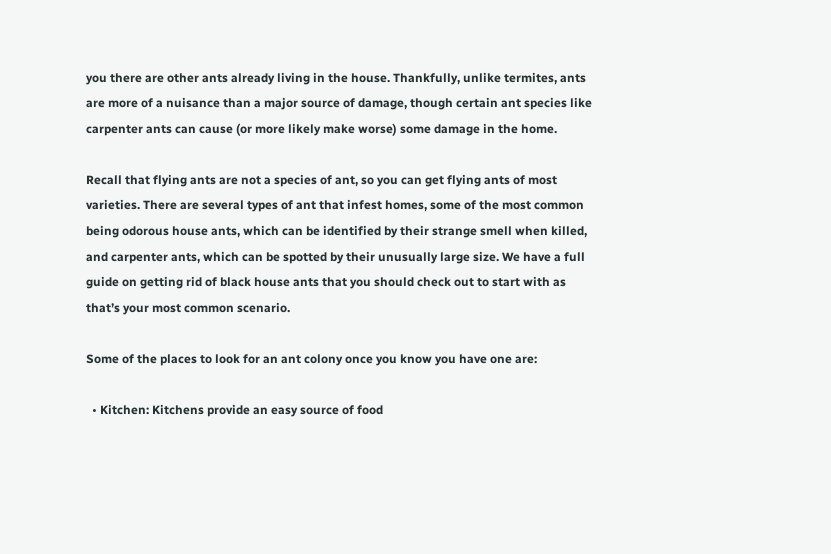you there are other ants already living in the house. Thankfully, unlike termites, ants are more of a nuisance than a major source of damage, though certain ant species like carpenter ants can cause (or more likely make worse) some damage in the home.

Recall that flying ants are not a species of ant, so you can get flying ants of most varieties. There are several types of ant that infest homes, some of the most common being odorous house ants, which can be identified by their strange smell when killed, and carpenter ants, which can be spotted by their unusually large size. We have a full guide on getting rid of black house ants that you should check out to start with as that’s your most common scenario.

Some of the places to look for an ant colony once you know you have one are:

  • Kitchen: Kitchens provide an easy source of food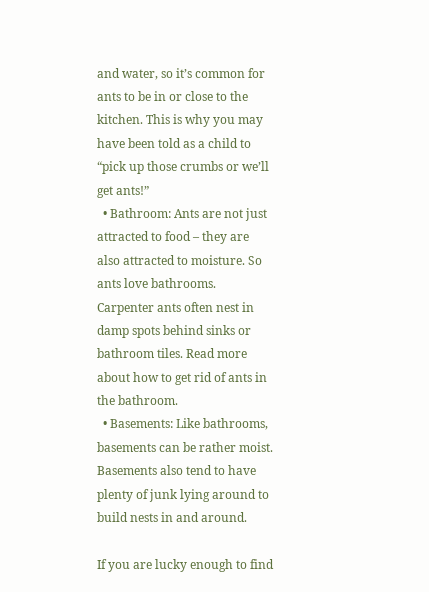and water, so it’s common for ants to be in or close to the kitchen. This is why you may have been told as a child to “pick up those crumbs or we’ll get ants!”
  • Bathroom: Ants are not just attracted to food – they are also attracted to moisture. So ants love bathrooms. Carpenter ants often nest in damp spots behind sinks or bathroom tiles. Read more about how to get rid of ants in the bathroom.
  • Basements: Like bathrooms, basements can be rather moist. Basements also tend to have plenty of junk lying around to build nests in and around.

If you are lucky enough to find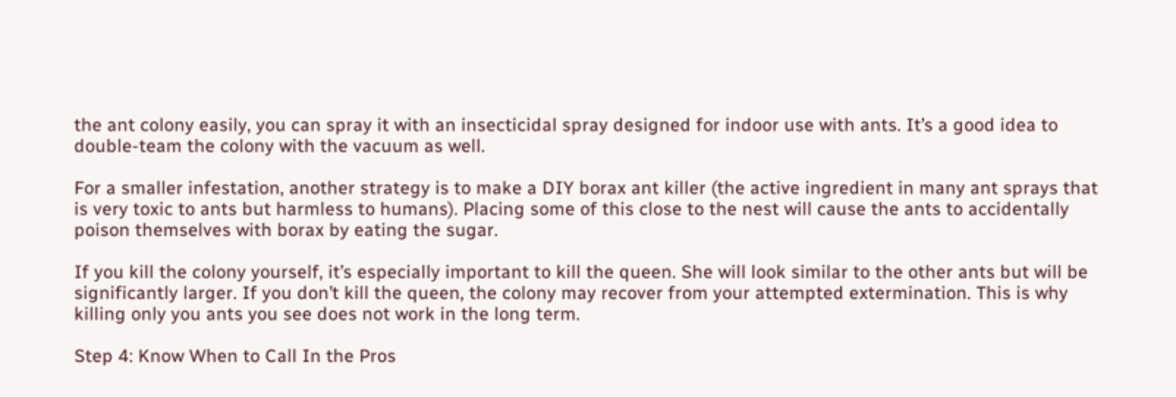the ant colony easily, you can spray it with an insecticidal spray designed for indoor use with ants. It’s a good idea to double-team the colony with the vacuum as well.

For a smaller infestation, another strategy is to make a DIY borax ant killer (the active ingredient in many ant sprays that is very toxic to ants but harmless to humans). Placing some of this close to the nest will cause the ants to accidentally poison themselves with borax by eating the sugar.

If you kill the colony yourself, it’s especially important to kill the queen. She will look similar to the other ants but will be significantly larger. If you don’t kill the queen, the colony may recover from your attempted extermination. This is why killing only you ants you see does not work in the long term.

Step 4: Know When to Call In the Pros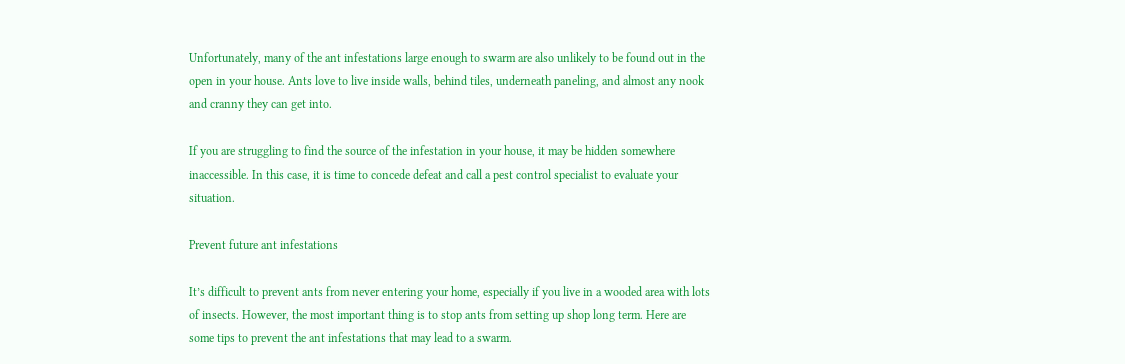Unfortunately, many of the ant infestations large enough to swarm are also unlikely to be found out in the open in your house. Ants love to live inside walls, behind tiles, underneath paneling, and almost any nook and cranny they can get into.

If you are struggling to find the source of the infestation in your house, it may be hidden somewhere inaccessible. In this case, it is time to concede defeat and call a pest control specialist to evaluate your situation.

Prevent future ant infestations

It’s difficult to prevent ants from never entering your home, especially if you live in a wooded area with lots of insects. However, the most important thing is to stop ants from setting up shop long term. Here are some tips to prevent the ant infestations that may lead to a swarm.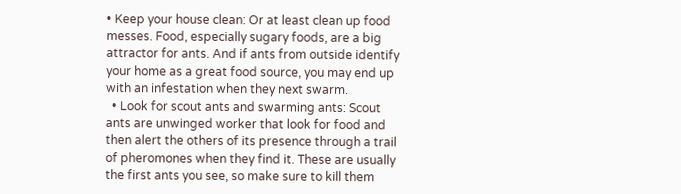• Keep your house clean: Or at least clean up food messes. Food, especially sugary foods, are a big attractor for ants. And if ants from outside identify your home as a great food source, you may end up with an infestation when they next swarm.
  • Look for scout ants and swarming ants: Scout ants are unwinged worker that look for food and then alert the others of its presence through a trail of pheromones when they find it. These are usually the first ants you see, so make sure to kill them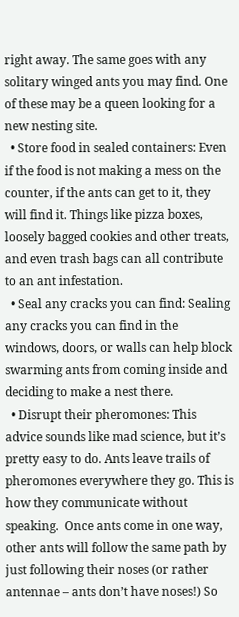right away. The same goes with any solitary winged ants you may find. One of these may be a queen looking for a new nesting site.
  • Store food in sealed containers: Even if the food is not making a mess on the counter, if the ants can get to it, they will find it. Things like pizza boxes, loosely bagged cookies and other treats, and even trash bags can all contribute to an ant infestation.
  • Seal any cracks you can find: Sealing any cracks you can find in the windows, doors, or walls can help block swarming ants from coming inside and deciding to make a nest there.
  • Disrupt their pheromones: This advice sounds like mad science, but it’s pretty easy to do. Ants leave trails of pheromones everywhere they go. This is how they communicate without speaking.  Once ants come in one way, other ants will follow the same path by just following their noses (or rather antennae – ants don’t have noses!) So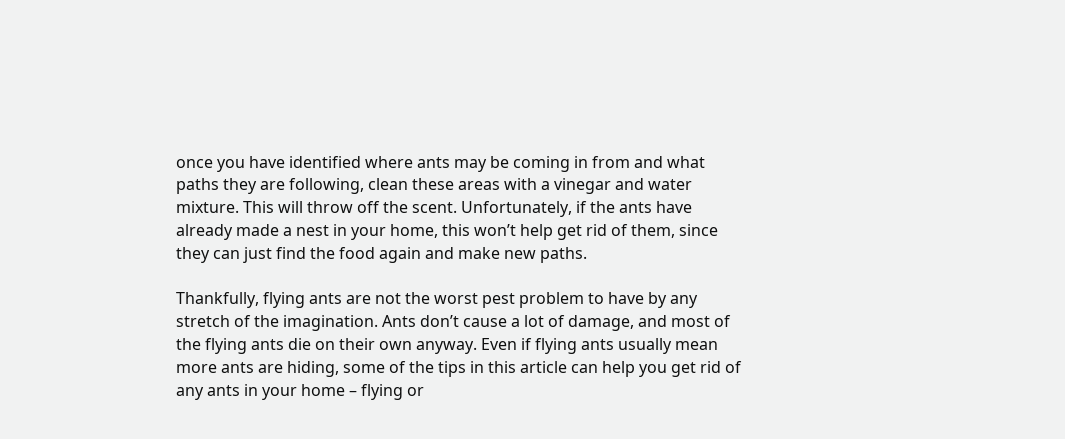once you have identified where ants may be coming in from and what paths they are following, clean these areas with a vinegar and water mixture. This will throw off the scent. Unfortunately, if the ants have already made a nest in your home, this won’t help get rid of them, since they can just find the food again and make new paths.

Thankfully, flying ants are not the worst pest problem to have by any stretch of the imagination. Ants don’t cause a lot of damage, and most of the flying ants die on their own anyway. Even if flying ants usually mean more ants are hiding, some of the tips in this article can help you get rid of any ants in your home – flying or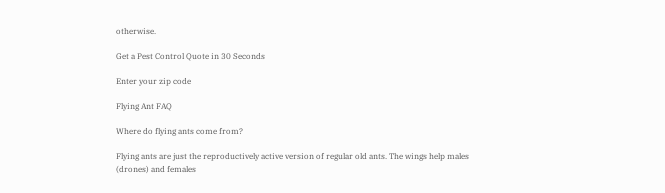otherwise.

Get a Pest Control Quote in 30 Seconds

Enter your zip code

Flying Ant FAQ

Where do flying ants come from?

Flying ants are just the reproductively active version of regular old ants. The wings help males (drones) and females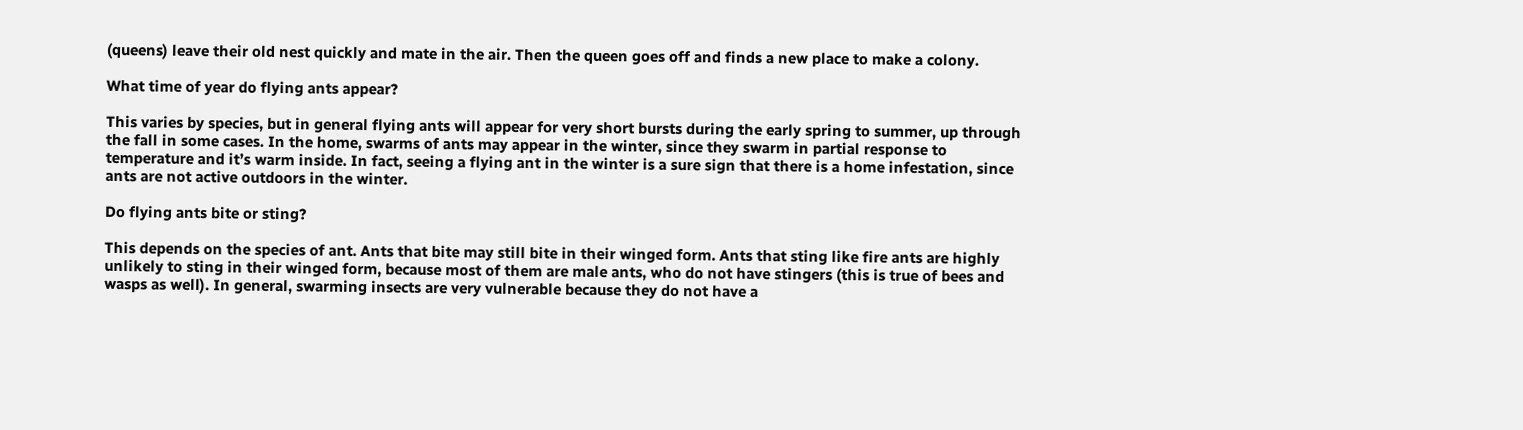(queens) leave their old nest quickly and mate in the air. Then the queen goes off and finds a new place to make a colony.

What time of year do flying ants appear?

This varies by species, but in general flying ants will appear for very short bursts during the early spring to summer, up through the fall in some cases. In the home, swarms of ants may appear in the winter, since they swarm in partial response to temperature and it’s warm inside. In fact, seeing a flying ant in the winter is a sure sign that there is a home infestation, since ants are not active outdoors in the winter.

Do flying ants bite or sting?

This depends on the species of ant. Ants that bite may still bite in their winged form. Ants that sting like fire ants are highly unlikely to sting in their winged form, because most of them are male ants, who do not have stingers (this is true of bees and wasps as well). In general, swarming insects are very vulnerable because they do not have a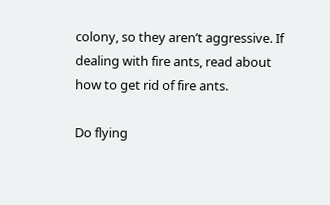colony, so they aren’t aggressive. If dealing with fire ants, read about how to get rid of fire ants.

Do flying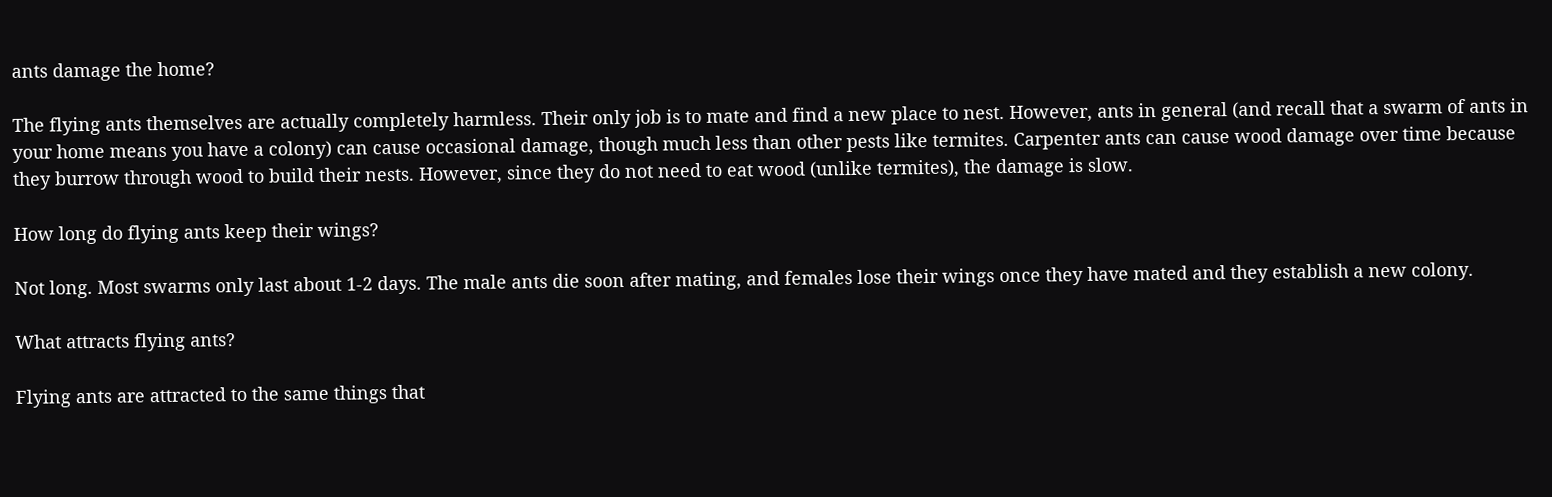ants damage the home?

The flying ants themselves are actually completely harmless. Their only job is to mate and find a new place to nest. However, ants in general (and recall that a swarm of ants in your home means you have a colony) can cause occasional damage, though much less than other pests like termites. Carpenter ants can cause wood damage over time because they burrow through wood to build their nests. However, since they do not need to eat wood (unlike termites), the damage is slow.

How long do flying ants keep their wings?

Not long. Most swarms only last about 1-2 days. The male ants die soon after mating, and females lose their wings once they have mated and they establish a new colony.

What attracts flying ants?

Flying ants are attracted to the same things that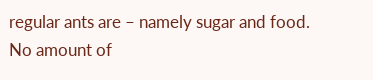regular ants are – namely sugar and food. No amount of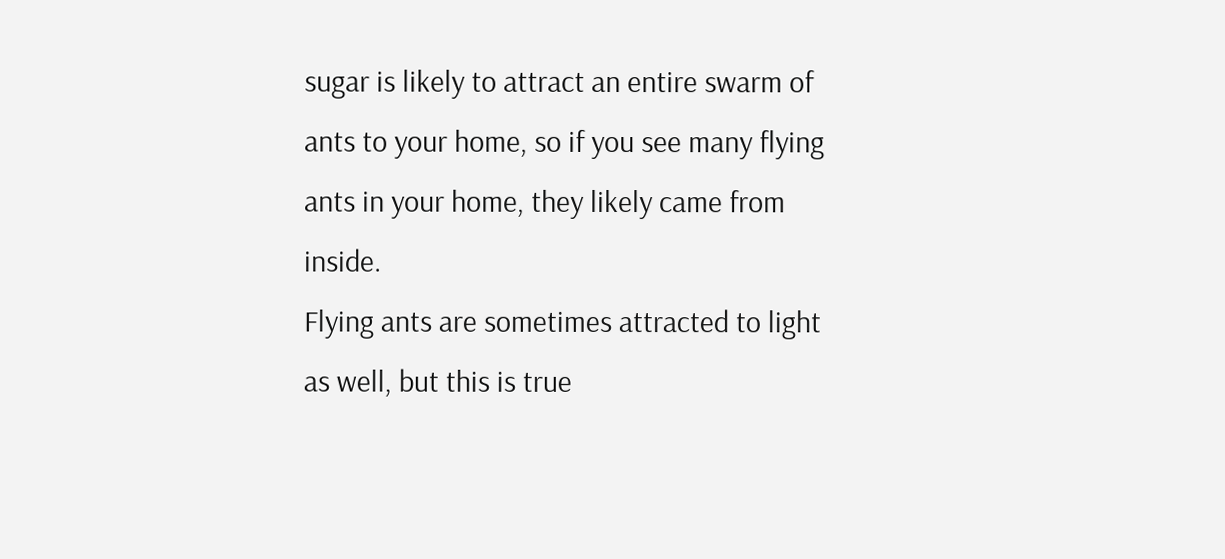sugar is likely to attract an entire swarm of ants to your home, so if you see many flying ants in your home, they likely came from inside.
Flying ants are sometimes attracted to light as well, but this is true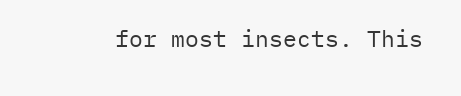for most insects. This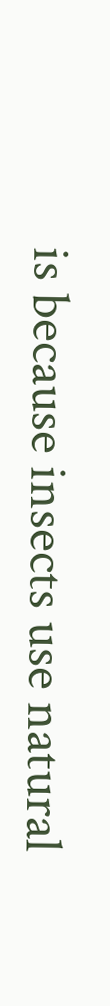is because insects use natural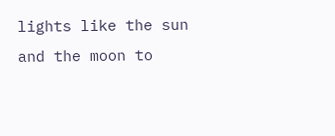lights like the sun and the moon to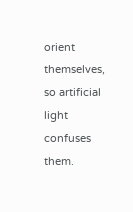orient themselves, so artificial light confuses them.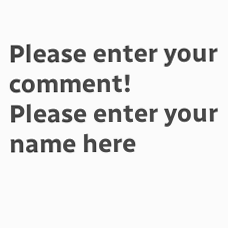Please enter your comment!
Please enter your name here